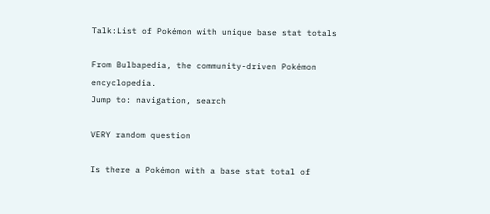Talk:List of Pokémon with unique base stat totals

From Bulbapedia, the community-driven Pokémon encyclopedia.
Jump to: navigation, search

VERY random question

Is there a Pokémon with a base stat total of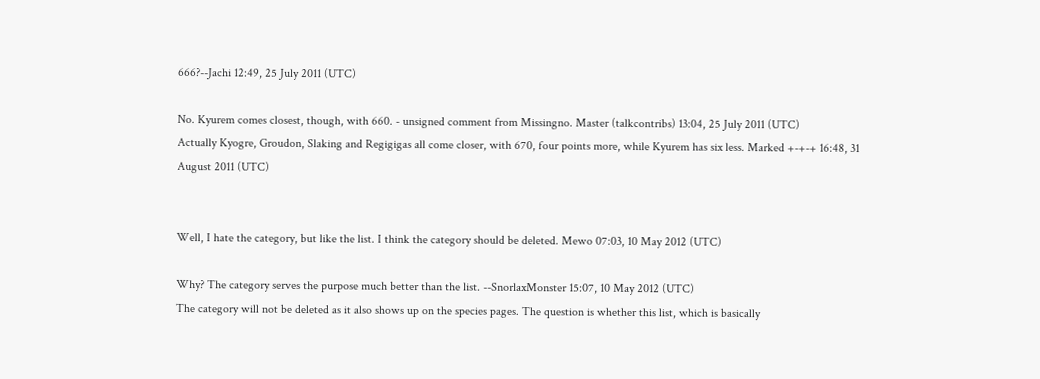666?--Jachi 12:49, 25 July 2011 (UTC)

No. Kyurem comes closest, though, with 660. - unsigned comment from Missingno. Master (talkcontribs) 13:04, 25 July 2011 (UTC)
Actually Kyogre, Groudon, Slaking and Regigigas all come closer, with 670, four points more, while Kyurem has six less. Marked +-+-+ 16:48, 31 August 2011 (UTC)


Well, I hate the category, but like the list. I think the category should be deleted. Mewo 07:03, 10 May 2012 (UTC)

Why? The category serves the purpose much better than the list. --SnorlaxMonster 15:07, 10 May 2012 (UTC)
The category will not be deleted as it also shows up on the species pages. The question is whether this list, which is basically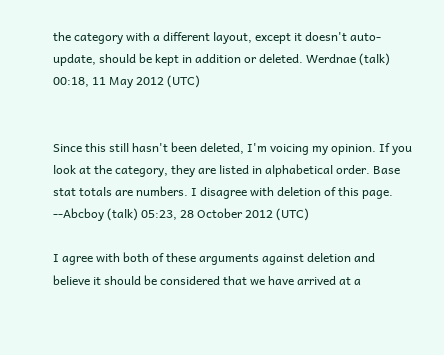the category with a different layout, except it doesn't auto-update, should be kept in addition or deleted. Werdnae (talk) 00:18, 11 May 2012 (UTC)


Since this still hasn't been deleted, I'm voicing my opinion. If you look at the category, they are listed in alphabetical order. Base stat totals are numbers. I disagree with deletion of this page. --Abcboy (talk) 05:23, 28 October 2012 (UTC)

I agree with both of these arguments against deletion and believe it should be considered that we have arrived at a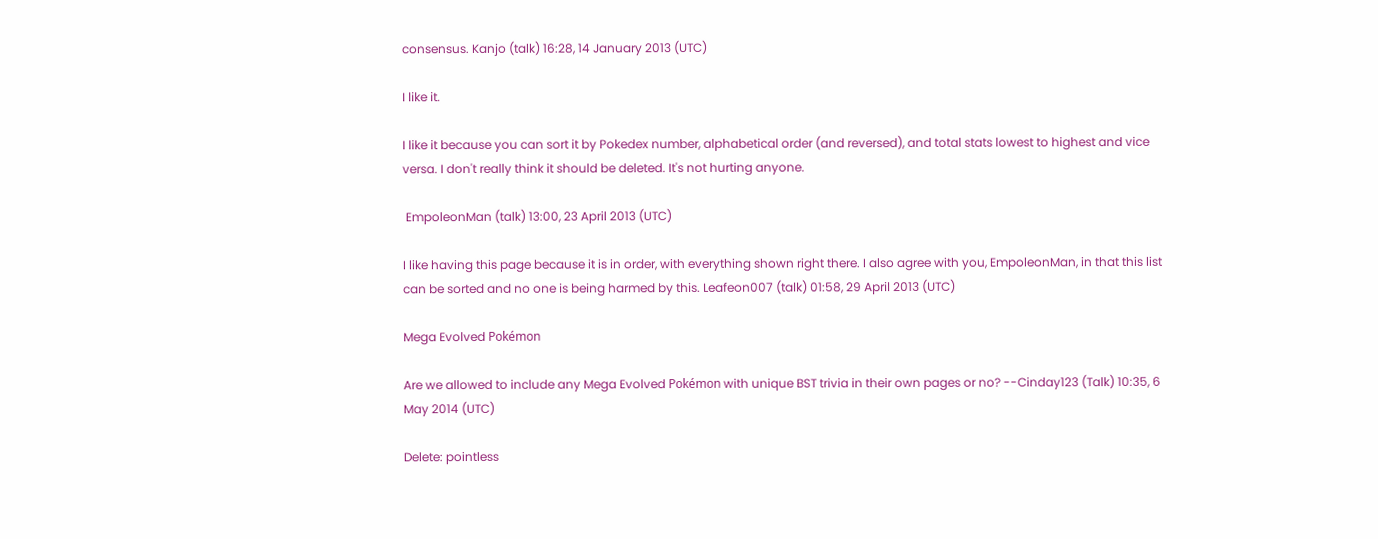consensus. Kanjo (talk) 16:28, 14 January 2013 (UTC)

I like it.

I like it because you can sort it by Pokedex number, alphabetical order (and reversed), and total stats lowest to highest and vice versa. I don't really think it should be deleted. It's not hurting anyone.

 EmpoleonMan (talk) 13:00, 23 April 2013 (UTC)

I like having this page because it is in order, with everything shown right there. I also agree with you, EmpoleonMan, in that this list can be sorted and no one is being harmed by this. Leafeon007 (talk) 01:58, 29 April 2013 (UTC)

Mega Evolved Pokémon

Are we allowed to include any Mega Evolved Pokémon with unique BST trivia in their own pages or no? --Cinday123 (Talk) 10:35, 6 May 2014 (UTC)

Delete: pointless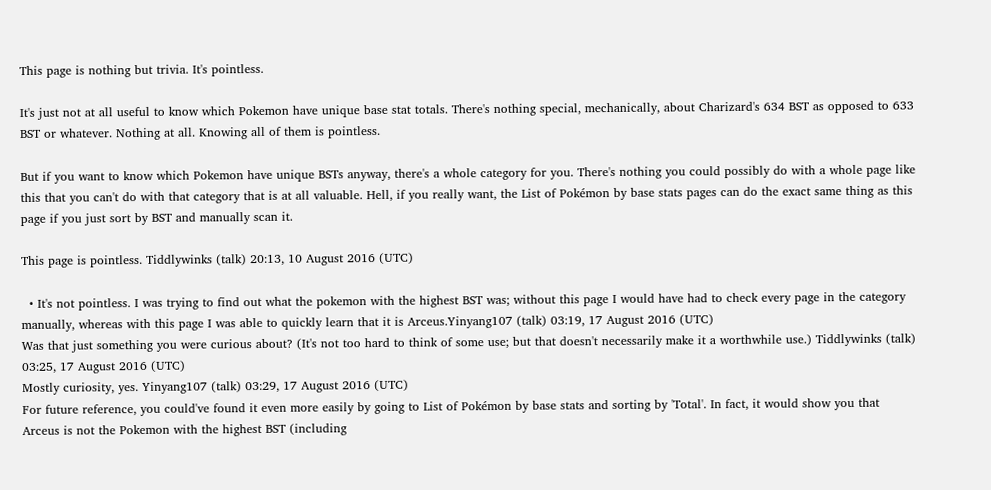This page is nothing but trivia. It's pointless.

It's just not at all useful to know which Pokemon have unique base stat totals. There's nothing special, mechanically, about Charizard's 634 BST as opposed to 633 BST or whatever. Nothing at all. Knowing all of them is pointless.

But if you want to know which Pokemon have unique BSTs anyway, there's a whole category for you. There's nothing you could possibly do with a whole page like this that you can't do with that category that is at all valuable. Hell, if you really want, the List of Pokémon by base stats pages can do the exact same thing as this page if you just sort by BST and manually scan it.

This page is pointless. Tiddlywinks (talk) 20:13, 10 August 2016 (UTC)

  • It's not pointless. I was trying to find out what the pokemon with the highest BST was; without this page I would have had to check every page in the category manually, whereas with this page I was able to quickly learn that it is Arceus.Yinyang107 (talk) 03:19, 17 August 2016 (UTC)
Was that just something you were curious about? (It's not too hard to think of some use; but that doesn't necessarily make it a worthwhile use.) Tiddlywinks (talk) 03:25, 17 August 2016 (UTC)
Mostly curiosity, yes. Yinyang107 (talk) 03:29, 17 August 2016 (UTC)
For future reference, you could've found it even more easily by going to List of Pokémon by base stats and sorting by 'Total'. In fact, it would show you that Arceus is not the Pokemon with the highest BST (including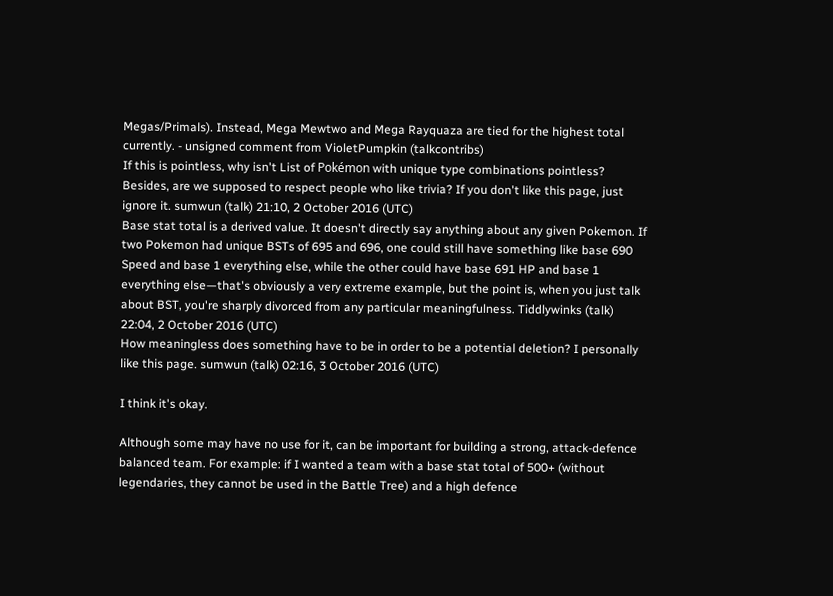Megas/Primals). Instead, Mega Mewtwo and Mega Rayquaza are tied for the highest total currently. - unsigned comment from VioletPumpkin (talkcontribs)
If this is pointless, why isn't List of Pokémon with unique type combinations pointless? Besides, are we supposed to respect people who like trivia? If you don't like this page, just ignore it. sumwun (talk) 21:10, 2 October 2016 (UTC)
Base stat total is a derived value. It doesn't directly say anything about any given Pokemon. If two Pokemon had unique BSTs of 695 and 696, one could still have something like base 690 Speed and base 1 everything else, while the other could have base 691 HP and base 1 everything else—that's obviously a very extreme example, but the point is, when you just talk about BST, you're sharply divorced from any particular meaningfulness. Tiddlywinks (talk) 22:04, 2 October 2016 (UTC)
How meaningless does something have to be in order to be a potential deletion? I personally like this page. sumwun (talk) 02:16, 3 October 2016 (UTC)

I think it's okay.

Although some may have no use for it, can be important for building a strong, attack-defence balanced team. For example: if I wanted a team with a base stat total of 500+ (without legendaries, they cannot be used in the Battle Tree) and a high defence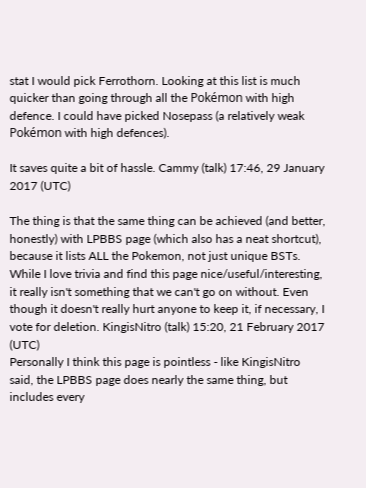stat I would pick Ferrothorn. Looking at this list is much quicker than going through all the Pokémon with high defence. I could have picked Nosepass (a relatively weak Pokémon with high defences).

It saves quite a bit of hassle. Cammy (talk) 17:46, 29 January 2017 (UTC)

The thing is that the same thing can be achieved (and better, honestly) with LPBBS page (which also has a neat shortcut), because it lists ALL the Pokemon, not just unique BSTs. While I love trivia and find this page nice/useful/interesting, it really isn't something that we can't go on without. Even though it doesn't really hurt anyone to keep it, if necessary, I vote for deletion. KingisNitro (talk) 15:20, 21 February 2017 (UTC)
Personally I think this page is pointless - like KingisNitro said, the LPBBS page does nearly the same thing, but includes every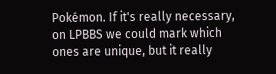Pokémon. If it's really necessary, on LPBBS we could mark which ones are unique, but it really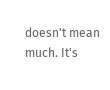doesn't mean much. It's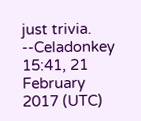just trivia. --Celadonkey 15:41, 21 February 2017 (UTC)